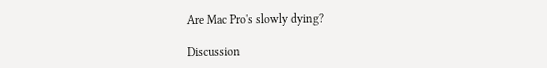Are Mac Pro's slowly dying?

Discussion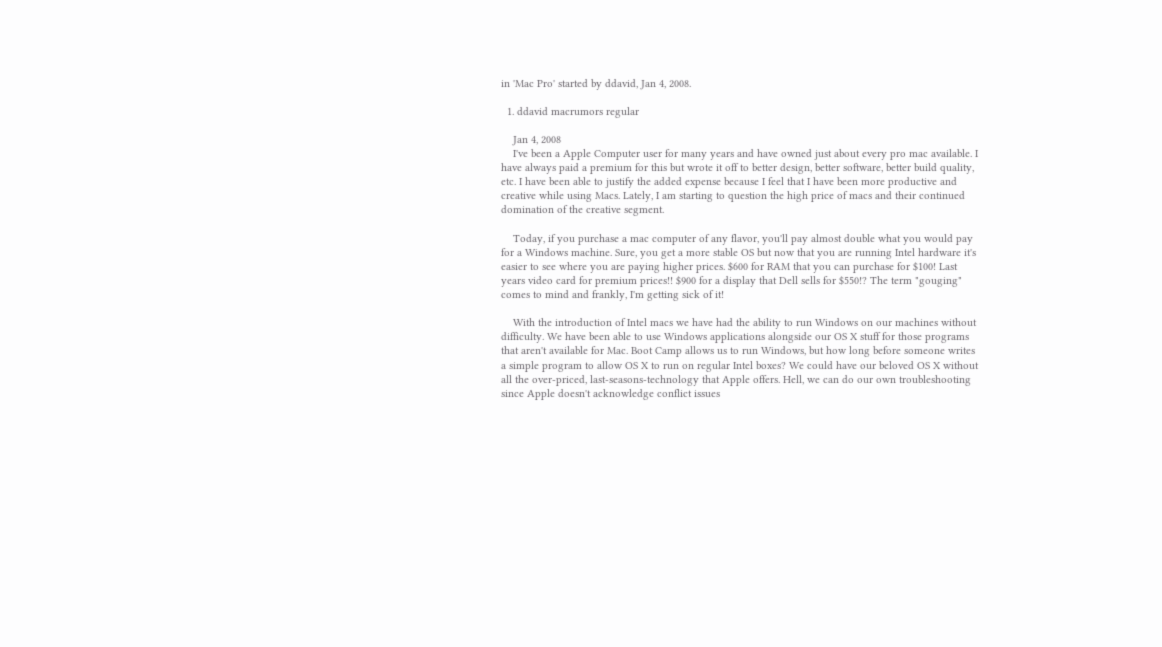in 'Mac Pro' started by ddavid, Jan 4, 2008.

  1. ddavid macrumors regular

    Jan 4, 2008
    I've been a Apple Computer user for many years and have owned just about every pro mac available. I have always paid a premium for this but wrote it off to better design, better software, better build quality, etc. I have been able to justify the added expense because I feel that I have been more productive and creative while using Macs. Lately, I am starting to question the high price of macs and their continued domination of the creative segment.

    Today, if you purchase a mac computer of any flavor, you'll pay almost double what you would pay for a Windows machine. Sure, you get a more stable OS but now that you are running Intel hardware it's easier to see where you are paying higher prices. $600 for RAM that you can purchase for $100! Last years video card for premium prices!! $900 for a display that Dell sells for $550!? The term "gouging" comes to mind and frankly, I'm getting sick of it!

    With the introduction of Intel macs we have had the ability to run Windows on our machines without difficulty. We have been able to use Windows applications alongside our OS X stuff for those programs that aren't available for Mac. Boot Camp allows us to run Windows, but how long before someone writes a simple program to allow OS X to run on regular Intel boxes? We could have our beloved OS X without all the over-priced, last-seasons-technology that Apple offers. Hell, we can do our own troubleshooting since Apple doesn't acknowledge conflict issues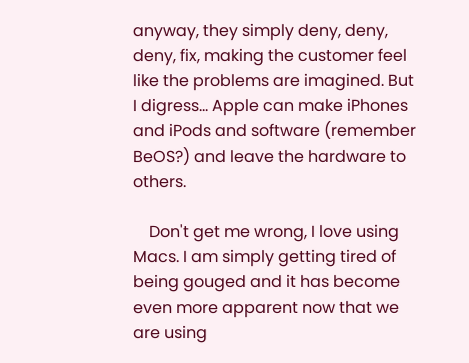anyway, they simply deny, deny, deny, fix, making the customer feel like the problems are imagined. But I digress... Apple can make iPhones and iPods and software (remember BeOS?) and leave the hardware to others.

    Don't get me wrong, I love using Macs. I am simply getting tired of being gouged and it has become even more apparent now that we are using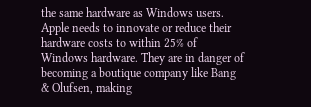the same hardware as Windows users. Apple needs to innovate or reduce their hardware costs to within 25% of Windows hardware. They are in danger of becoming a boutique company like Bang & Olufsen, making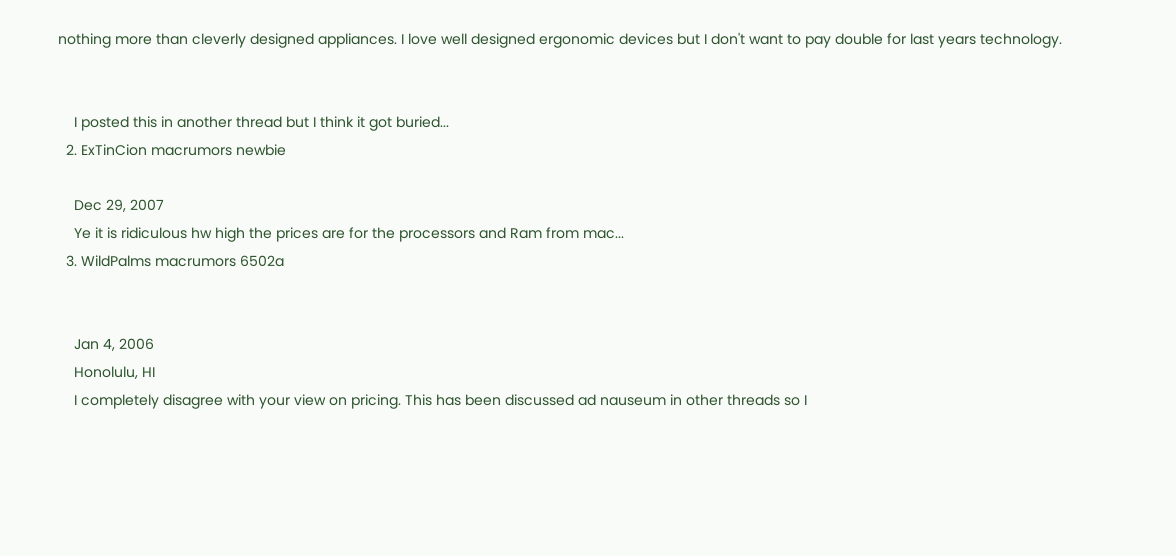nothing more than cleverly designed appliances. I love well designed ergonomic devices but I don't want to pay double for last years technology.


    I posted this in another thread but I think it got buried...
  2. ExTinCion macrumors newbie

    Dec 29, 2007
    Ye it is ridiculous hw high the prices are for the processors and Ram from mac...
  3. WildPalms macrumors 6502a


    Jan 4, 2006
    Honolulu, HI
    I completely disagree with your view on pricing. This has been discussed ad nauseum in other threads so I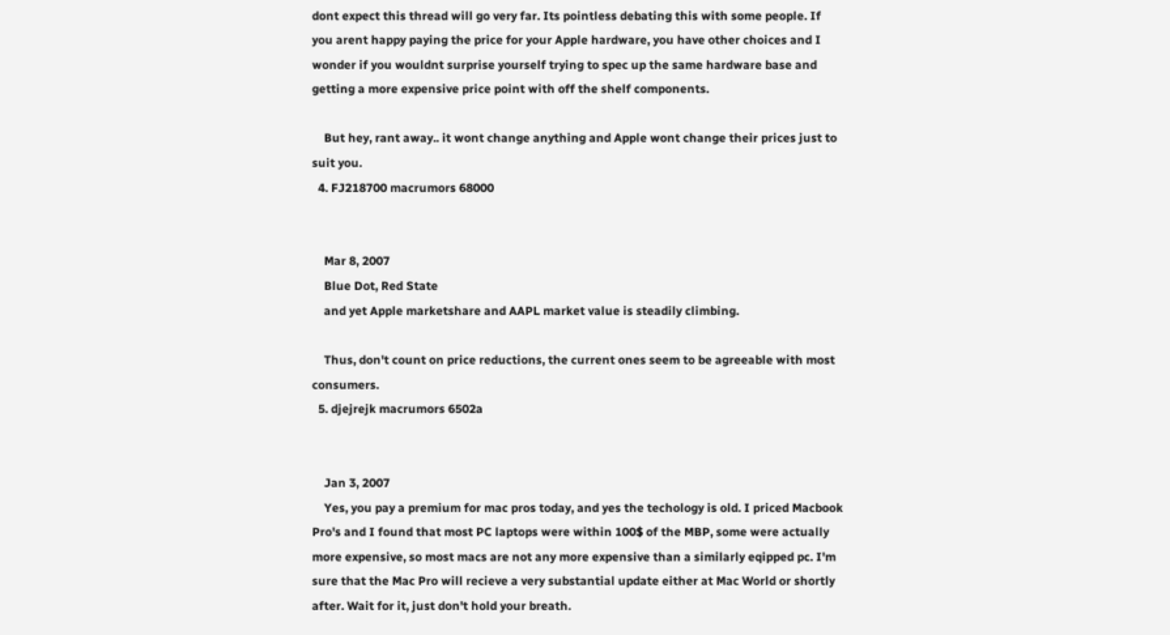dont expect this thread will go very far. Its pointless debating this with some people. If you arent happy paying the price for your Apple hardware, you have other choices and I wonder if you wouldnt surprise yourself trying to spec up the same hardware base and getting a more expensive price point with off the shelf components.

    But hey, rant away.. it wont change anything and Apple wont change their prices just to suit you.
  4. FJ218700 macrumors 68000


    Mar 8, 2007
    Blue Dot, Red State
    and yet Apple marketshare and AAPL market value is steadily climbing.

    Thus, don't count on price reductions, the current ones seem to be agreeable with most consumers.
  5. djejrejk macrumors 6502a


    Jan 3, 2007
    Yes, you pay a premium for mac pros today, and yes the techology is old. I priced Macbook Pro's and I found that most PC laptops were within 100$ of the MBP, some were actually more expensive, so most macs are not any more expensive than a similarly eqipped pc. I'm sure that the Mac Pro will recieve a very substantial update either at Mac World or shortly after. Wait for it, just don't hold your breath.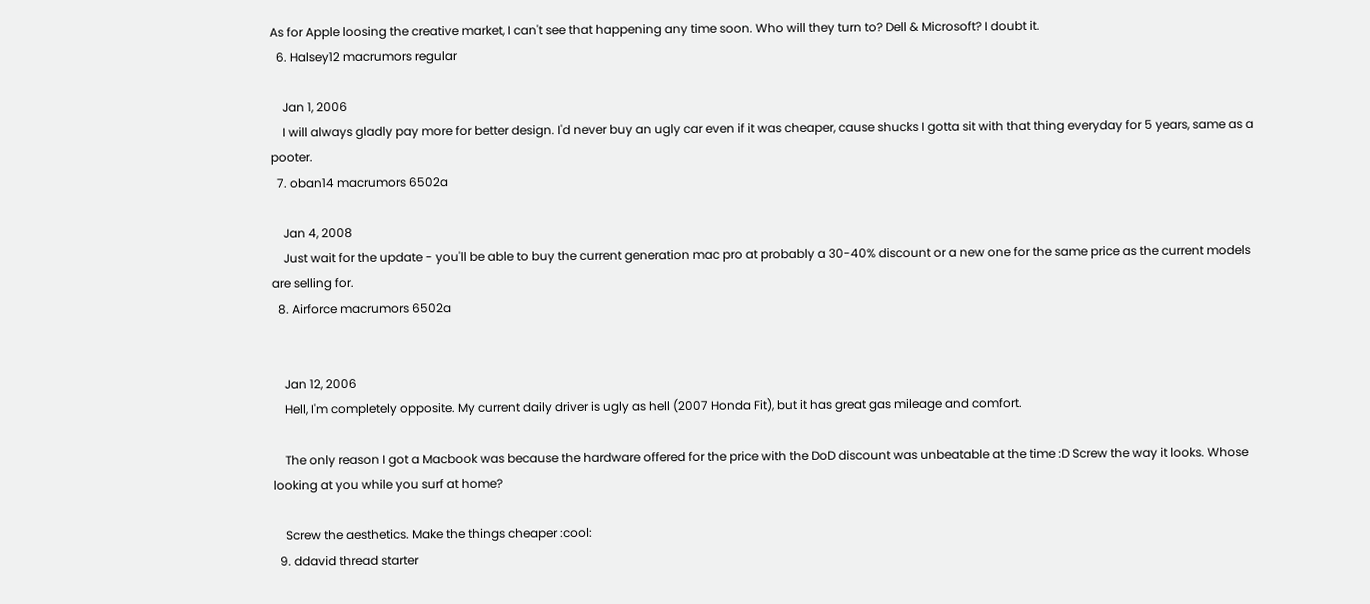As for Apple loosing the creative market, I can't see that happening any time soon. Who will they turn to? Dell & Microsoft? I doubt it.
  6. Halsey12 macrumors regular

    Jan 1, 2006
    I will always gladly pay more for better design. I'd never buy an ugly car even if it was cheaper, cause shucks I gotta sit with that thing everyday for 5 years, same as a pooter.
  7. oban14 macrumors 6502a

    Jan 4, 2008
    Just wait for the update - you'll be able to buy the current generation mac pro at probably a 30-40% discount or a new one for the same price as the current models are selling for.
  8. Airforce macrumors 6502a


    Jan 12, 2006
    Hell, I'm completely opposite. My current daily driver is ugly as hell (2007 Honda Fit), but it has great gas mileage and comfort.

    The only reason I got a Macbook was because the hardware offered for the price with the DoD discount was unbeatable at the time :D Screw the way it looks. Whose looking at you while you surf at home?

    Screw the aesthetics. Make the things cheaper :cool:
  9. ddavid thread starter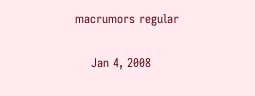macrumors regular

    Jan 4, 2008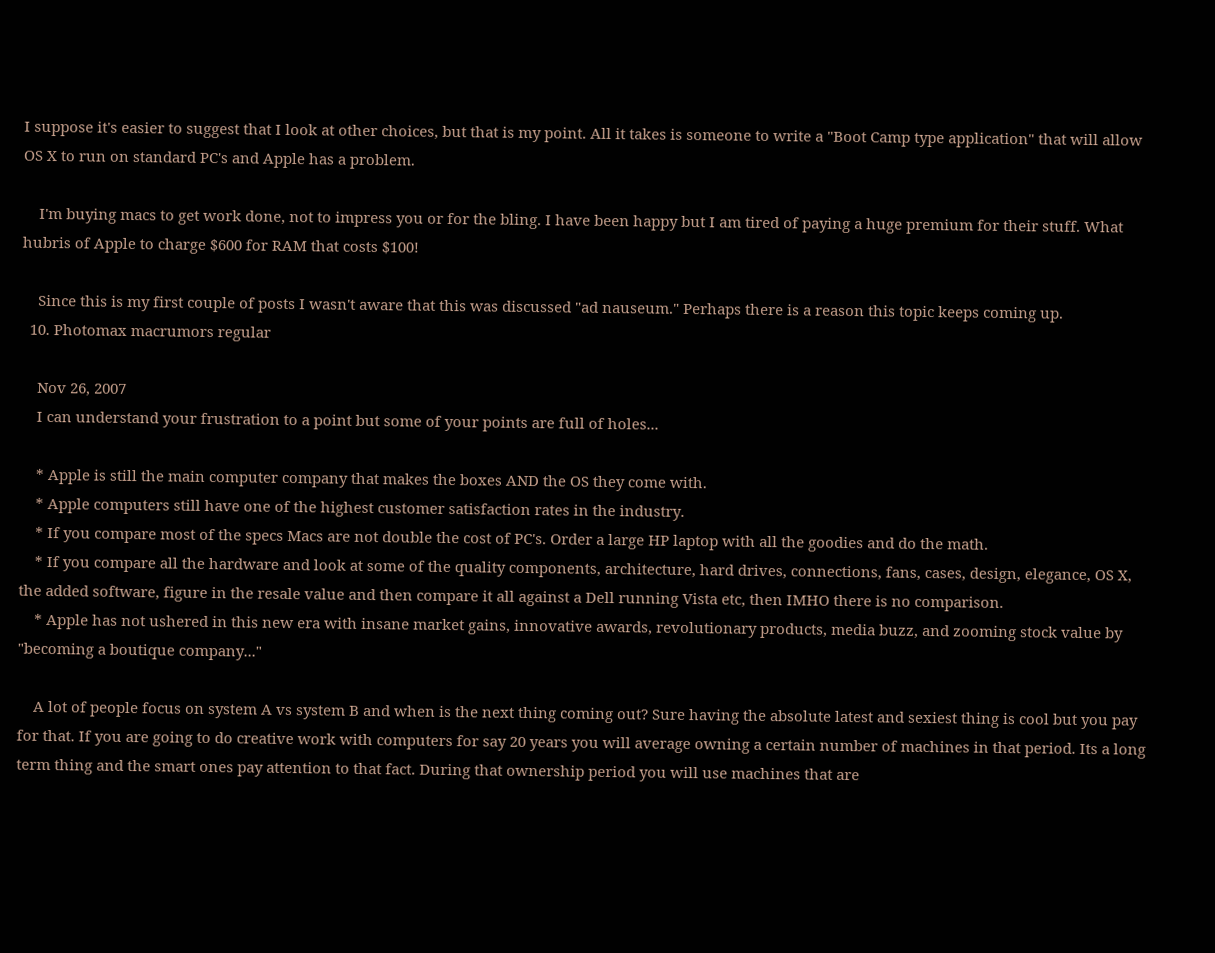I suppose it's easier to suggest that I look at other choices, but that is my point. All it takes is someone to write a "Boot Camp type application" that will allow OS X to run on standard PC's and Apple has a problem.

    I'm buying macs to get work done, not to impress you or for the bling. I have been happy but I am tired of paying a huge premium for their stuff. What hubris of Apple to charge $600 for RAM that costs $100!

    Since this is my first couple of posts I wasn't aware that this was discussed "ad nauseum." Perhaps there is a reason this topic keeps coming up.
  10. Photomax macrumors regular

    Nov 26, 2007
    I can understand your frustration to a point but some of your points are full of holes...

    * Apple is still the main computer company that makes the boxes AND the OS they come with.
    * Apple computers still have one of the highest customer satisfaction rates in the industry.
    * If you compare most of the specs Macs are not double the cost of PC's. Order a large HP laptop with all the goodies and do the math.
    * If you compare all the hardware and look at some of the quality components, architecture, hard drives, connections, fans, cases, design, elegance, OS X, the added software, figure in the resale value and then compare it all against a Dell running Vista etc, then IMHO there is no comparison.
    * Apple has not ushered in this new era with insane market gains, innovative awards, revolutionary products, media buzz, and zooming stock value by "becoming a boutique company..."

    A lot of people focus on system A vs system B and when is the next thing coming out? Sure having the absolute latest and sexiest thing is cool but you pay for that. If you are going to do creative work with computers for say 20 years you will average owning a certain number of machines in that period. Its a long term thing and the smart ones pay attention to that fact. During that ownership period you will use machines that are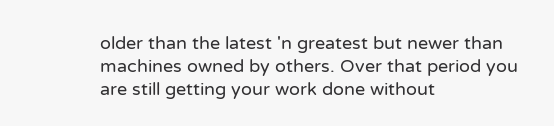older than the latest 'n greatest but newer than machines owned by others. Over that period you are still getting your work done without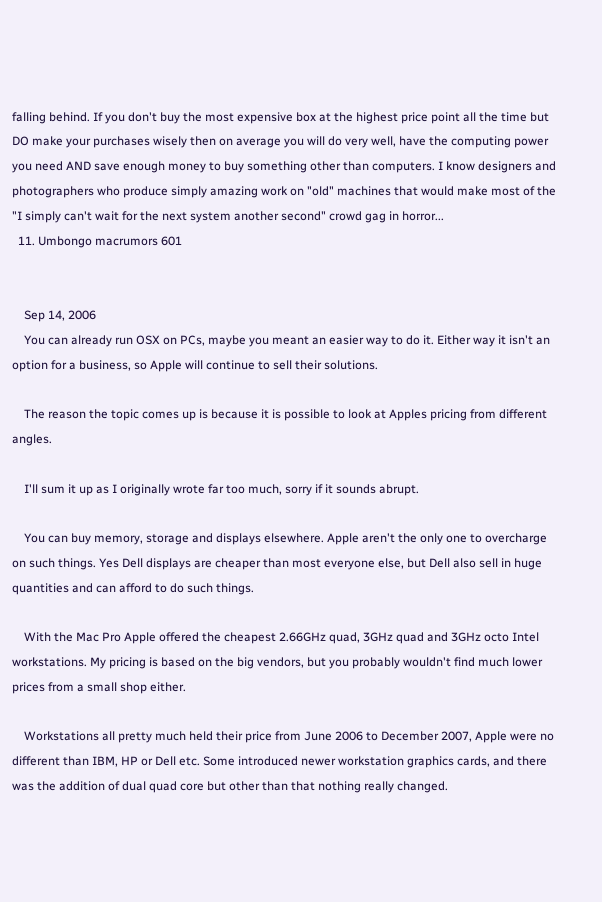falling behind. If you don't buy the most expensive box at the highest price point all the time but DO make your purchases wisely then on average you will do very well, have the computing power you need AND save enough money to buy something other than computers. I know designers and photographers who produce simply amazing work on "old" machines that would make most of the "I simply can't wait for the next system another second" crowd gag in horror...
  11. Umbongo macrumors 601


    Sep 14, 2006
    You can already run OSX on PCs, maybe you meant an easier way to do it. Either way it isn't an option for a business, so Apple will continue to sell their solutions.

    The reason the topic comes up is because it is possible to look at Apples pricing from different angles.

    I'll sum it up as I originally wrote far too much, sorry if it sounds abrupt.

    You can buy memory, storage and displays elsewhere. Apple aren't the only one to overcharge on such things. Yes Dell displays are cheaper than most everyone else, but Dell also sell in huge quantities and can afford to do such things.

    With the Mac Pro Apple offered the cheapest 2.66GHz quad, 3GHz quad and 3GHz octo Intel workstations. My pricing is based on the big vendors, but you probably wouldn't find much lower prices from a small shop either.

    Workstations all pretty much held their price from June 2006 to December 2007, Apple were no different than IBM, HP or Dell etc. Some introduced newer workstation graphics cards, and there was the addition of dual quad core but other than that nothing really changed.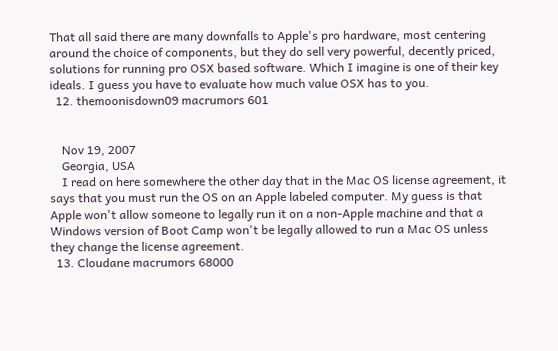That all said there are many downfalls to Apple's pro hardware, most centering around the choice of components, but they do sell very powerful, decently priced, solutions for running pro OSX based software. Which I imagine is one of their key ideals. I guess you have to evaluate how much value OSX has to you.
  12. themoonisdown09 macrumors 601


    Nov 19, 2007
    Georgia, USA
    I read on here somewhere the other day that in the Mac OS license agreement, it says that you must run the OS on an Apple labeled computer. My guess is that Apple won't allow someone to legally run it on a non-Apple machine and that a Windows version of Boot Camp won't be legally allowed to run a Mac OS unless they change the license agreement.
  13. Cloudane macrumors 68000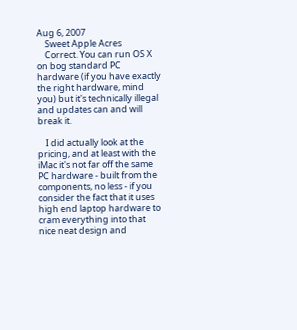Aug 6, 2007
    Sweet Apple Acres
    Correct. You can run OS X on bog standard PC hardware (if you have exactly the right hardware, mind you) but it's technically illegal and updates can and will break it.

    I did actually look at the pricing, and at least with the iMac it's not far off the same PC hardware - built from the components, no less - if you consider the fact that it uses high end laptop hardware to cram everything into that nice neat design and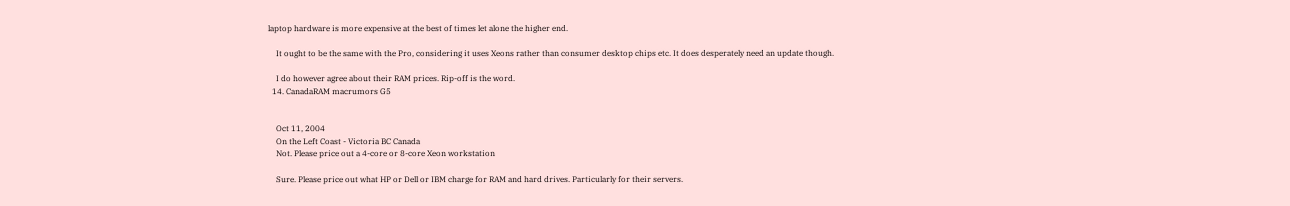laptop hardware is more expensive at the best of times let alone the higher end.

    It ought to be the same with the Pro, considering it uses Xeons rather than consumer desktop chips etc. It does desperately need an update though.

    I do however agree about their RAM prices. Rip-off is the word.
  14. CanadaRAM macrumors G5


    Oct 11, 2004
    On the Left Coast - Victoria BC Canada
    Not. Please price out a 4-core or 8-core Xeon workstation

    Sure. Please price out what HP or Dell or IBM charge for RAM and hard drives. Particularly for their servers.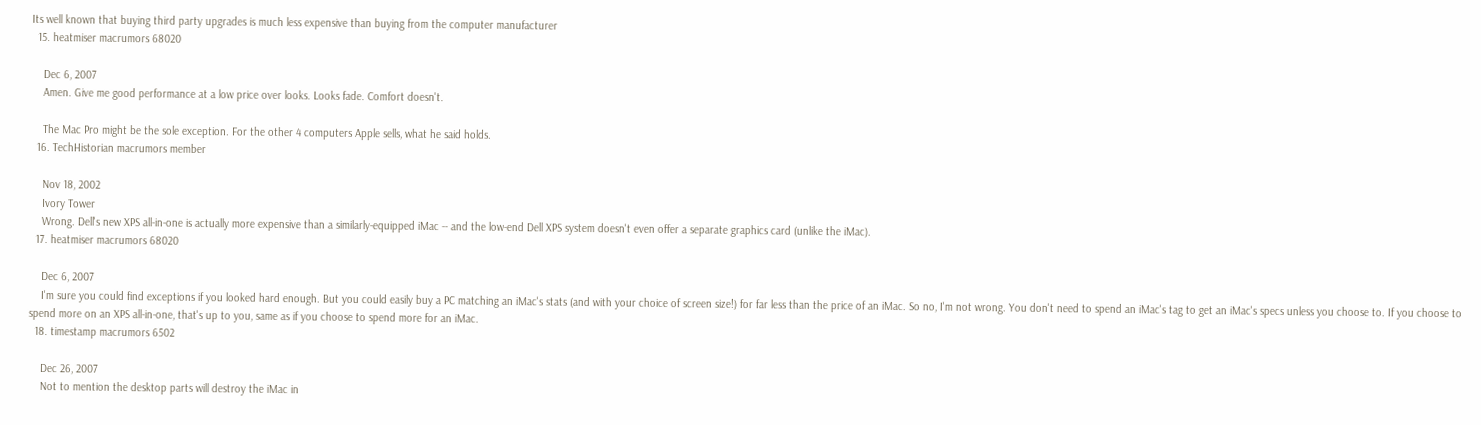Its well known that buying third party upgrades is much less expensive than buying from the computer manufacturer
  15. heatmiser macrumors 68020

    Dec 6, 2007
    Amen. Give me good performance at a low price over looks. Looks fade. Comfort doesn't.

    The Mac Pro might be the sole exception. For the other 4 computers Apple sells, what he said holds.
  16. TechHistorian macrumors member

    Nov 18, 2002
    Ivory Tower
    Wrong. Dell's new XPS all-in-one is actually more expensive than a similarly-equipped iMac -- and the low-end Dell XPS system doesn't even offer a separate graphics card (unlike the iMac).
  17. heatmiser macrumors 68020

    Dec 6, 2007
    I'm sure you could find exceptions if you looked hard enough. But you could easily buy a PC matching an iMac's stats (and with your choice of screen size!) for far less than the price of an iMac. So no, I'm not wrong. You don't need to spend an iMac's tag to get an iMac's specs unless you choose to. If you choose to spend more on an XPS all-in-one, that's up to you, same as if you choose to spend more for an iMac.
  18. timestamp macrumors 6502

    Dec 26, 2007
    Not to mention the desktop parts will destroy the iMac in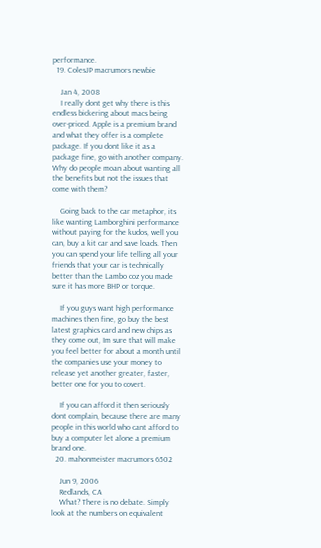performance.
  19. ColesJP macrumors newbie

    Jan 4, 2008
    I really dont get why there is this endless bickering about macs being over-priced. Apple is a premium brand and what they offer is a complete package. If you dont like it as a package fine, go with another company. Why do people moan about wanting all the benefits but not the issues that come with them?

    Going back to the car metaphor, its like wanting Lamborghini performance without paying for the kudos, well you can, buy a kit car and save loads. Then you can spend your life telling all your friends that your car is technically better than the Lambo coz you made sure it has more BHP or torque.

    If you guys want high performance machines then fine, go buy the best latest graphics card and new chips as they come out, Im sure that will make you feel better for about a month until the companies use your money to release yet another greater, faster, better one for you to covert.

    If you can afford it then seriously dont complain, because there are many people in this world who cant afford to buy a computer let alone a premium brand one.
  20. mahonmeister macrumors 6502

    Jun 9, 2006
    Redlands, CA
    What? There is no debate. Simply look at the numbers on equivalent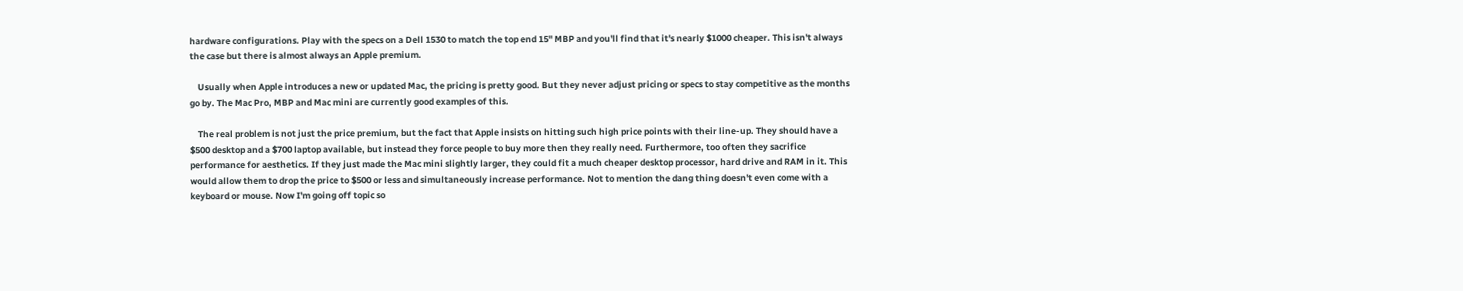hardware configurations. Play with the specs on a Dell 1530 to match the top end 15" MBP and you'll find that it's nearly $1000 cheaper. This isn't always the case but there is almost always an Apple premium.

    Usually when Apple introduces a new or updated Mac, the pricing is pretty good. But they never adjust pricing or specs to stay competitive as the months go by. The Mac Pro, MBP and Mac mini are currently good examples of this.

    The real problem is not just the price premium, but the fact that Apple insists on hitting such high price points with their line-up. They should have a $500 desktop and a $700 laptop available, but instead they force people to buy more then they really need. Furthermore, too often they sacrifice performance for aesthetics. If they just made the Mac mini slightly larger, they could fit a much cheaper desktop processor, hard drive and RAM in it. This would allow them to drop the price to $500 or less and simultaneously increase performance. Not to mention the dang thing doesn't even come with a keyboard or mouse. Now I'm going off topic so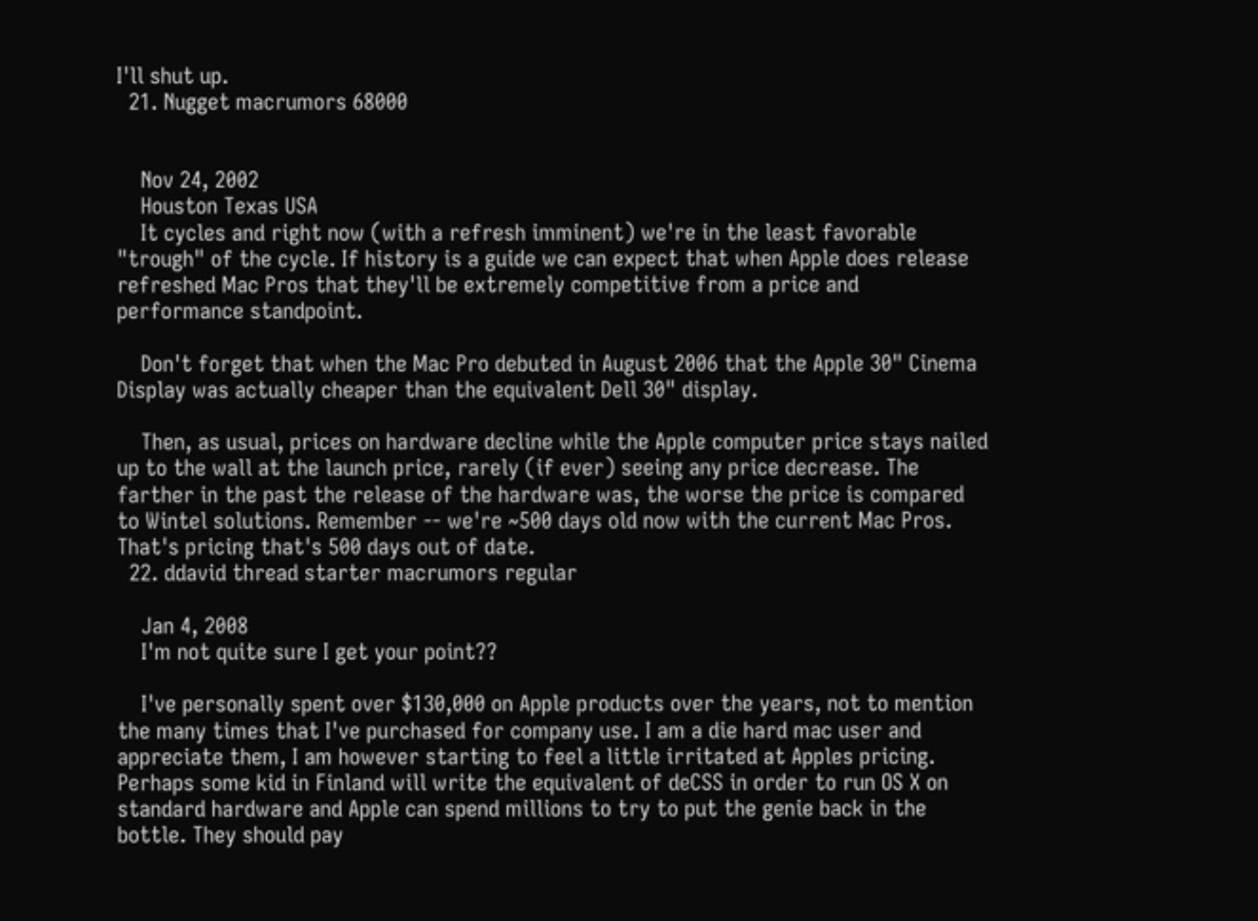I'll shut up.
  21. Nugget macrumors 68000


    Nov 24, 2002
    Houston Texas USA
    It cycles and right now (with a refresh imminent) we're in the least favorable "trough" of the cycle. If history is a guide we can expect that when Apple does release refreshed Mac Pros that they'll be extremely competitive from a price and performance standpoint.

    Don't forget that when the Mac Pro debuted in August 2006 that the Apple 30" Cinema Display was actually cheaper than the equivalent Dell 30" display.

    Then, as usual, prices on hardware decline while the Apple computer price stays nailed up to the wall at the launch price, rarely (if ever) seeing any price decrease. The farther in the past the release of the hardware was, the worse the price is compared to Wintel solutions. Remember -- we're ~500 days old now with the current Mac Pros. That's pricing that's 500 days out of date.
  22. ddavid thread starter macrumors regular

    Jan 4, 2008
    I'm not quite sure I get your point??

    I've personally spent over $130,000 on Apple products over the years, not to mention the many times that I've purchased for company use. I am a die hard mac user and appreciate them, I am however starting to feel a little irritated at Apples pricing. Perhaps some kid in Finland will write the equivalent of deCSS in order to run OS X on standard hardware and Apple can spend millions to try to put the genie back in the bottle. They should pay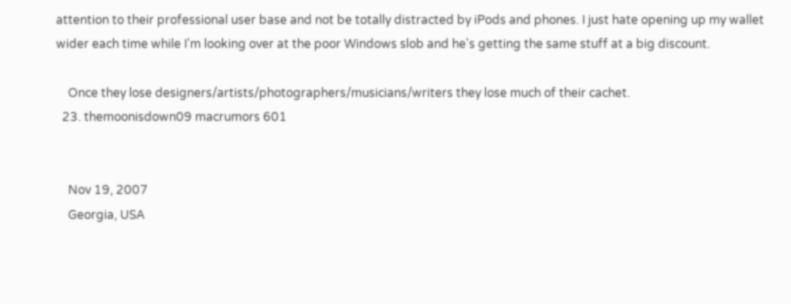attention to their professional user base and not be totally distracted by iPods and phones. I just hate opening up my wallet wider each time while I'm looking over at the poor Windows slob and he's getting the same stuff at a big discount.

    Once they lose designers/artists/photographers/musicians/writers they lose much of their cachet.
  23. themoonisdown09 macrumors 601


    Nov 19, 2007
    Georgia, USA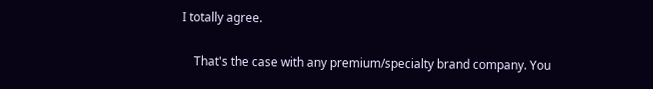I totally agree.

    That's the case with any premium/specialty brand company. You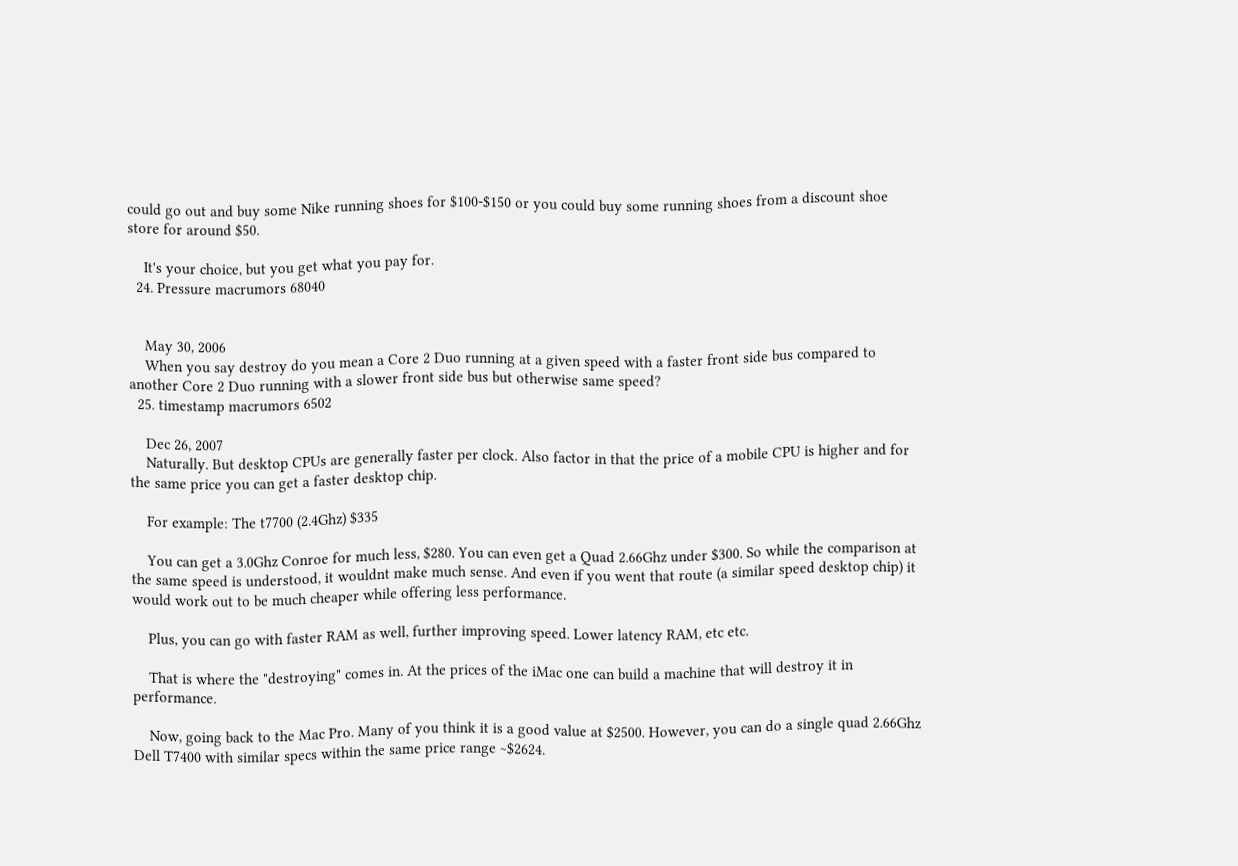could go out and buy some Nike running shoes for $100-$150 or you could buy some running shoes from a discount shoe store for around $50.

    It's your choice, but you get what you pay for.
  24. Pressure macrumors 68040


    May 30, 2006
    When you say destroy do you mean a Core 2 Duo running at a given speed with a faster front side bus compared to another Core 2 Duo running with a slower front side bus but otherwise same speed?
  25. timestamp macrumors 6502

    Dec 26, 2007
    Naturally. But desktop CPUs are generally faster per clock. Also factor in that the price of a mobile CPU is higher and for the same price you can get a faster desktop chip.

    For example: The t7700 (2.4Ghz) $335

    You can get a 3.0Ghz Conroe for much less, $280. You can even get a Quad 2.66Ghz under $300. So while the comparison at the same speed is understood, it wouldnt make much sense. And even if you went that route (a similar speed desktop chip) it would work out to be much cheaper while offering less performance.

    Plus, you can go with faster RAM as well, further improving speed. Lower latency RAM, etc etc.

    That is where the "destroying" comes in. At the prices of the iMac one can build a machine that will destroy it in performance.

    Now, going back to the Mac Pro. Many of you think it is a good value at $2500. However, you can do a single quad 2.66Ghz Dell T7400 with similar specs within the same price range ~$2624.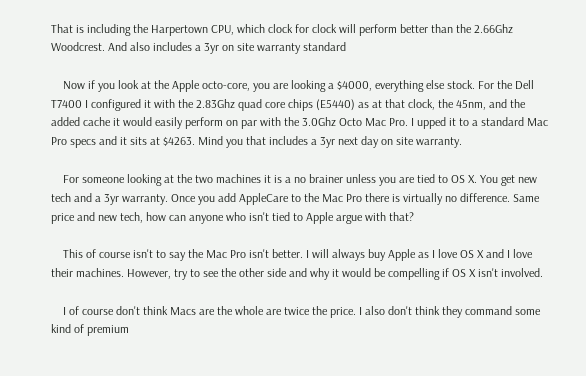That is including the Harpertown CPU, which clock for clock will perform better than the 2.66Ghz Woodcrest. And also includes a 3yr on site warranty standard

    Now if you look at the Apple octo-core, you are looking a $4000, everything else stock. For the Dell T7400 I configured it with the 2.83Ghz quad core chips (E5440) as at that clock, the 45nm, and the added cache it would easily perform on par with the 3.0Ghz Octo Mac Pro. I upped it to a standard Mac Pro specs and it sits at $4263. Mind you that includes a 3yr next day on site warranty.

    For someone looking at the two machines it is a no brainer unless you are tied to OS X. You get new tech and a 3yr warranty. Once you add AppleCare to the Mac Pro there is virtually no difference. Same price and new tech, how can anyone who isn't tied to Apple argue with that?

    This of course isn't to say the Mac Pro isn't better. I will always buy Apple as I love OS X and I love their machines. However, try to see the other side and why it would be compelling if OS X isn't involved.

    I of course don't think Macs are the whole are twice the price. I also don't think they command some kind of premium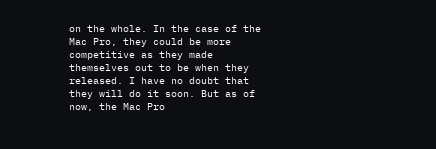on the whole. In the case of the Mac Pro, they could be more competitive as they made themselves out to be when they released. I have no doubt that they will do it soon. But as of now, the Mac Pro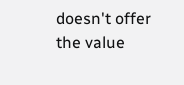doesn't offer the value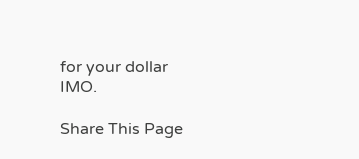for your dollar IMO.

Share This Page